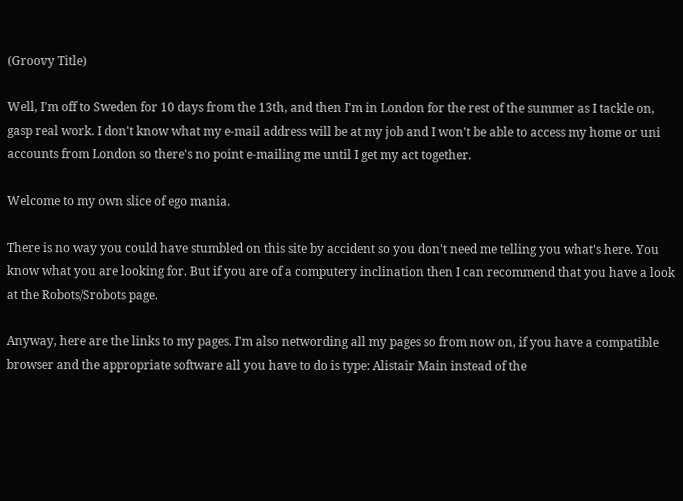(Groovy Title)

Well, I'm off to Sweden for 10 days from the 13th, and then I'm in London for the rest of the summer as I tackle on, gasp real work. I don't know what my e-mail address will be at my job and I won't be able to access my home or uni accounts from London so there's no point e-mailing me until I get my act together.

Welcome to my own slice of ego mania.

There is no way you could have stumbled on this site by accident so you don't need me telling you what's here. You know what you are looking for. But if you are of a computery inclination then I can recommend that you have a look at the Robots/Srobots page.

Anyway, here are the links to my pages. I'm also networding all my pages so from now on, if you have a compatible browser and the appropriate software all you have to do is type: Alistair Main instead of the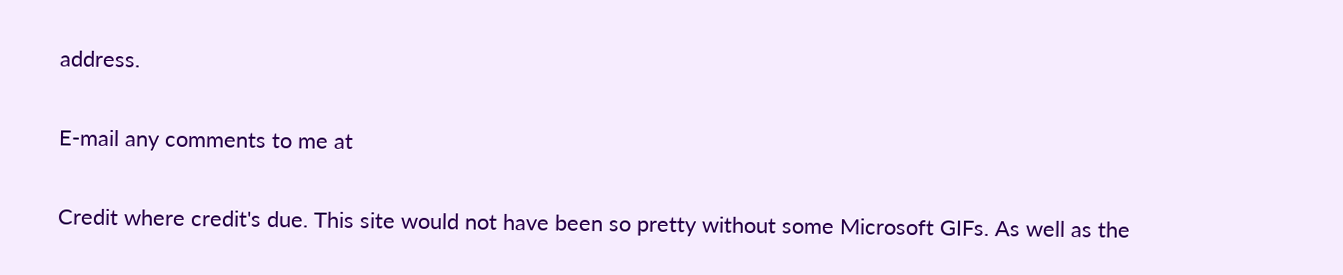address.

E-mail any comments to me at

Credit where credit's due. This site would not have been so pretty without some Microsoft GIFs. As well as the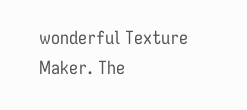wonderful Texture Maker. The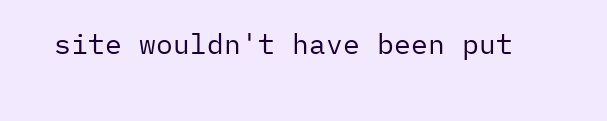site wouldn't have been put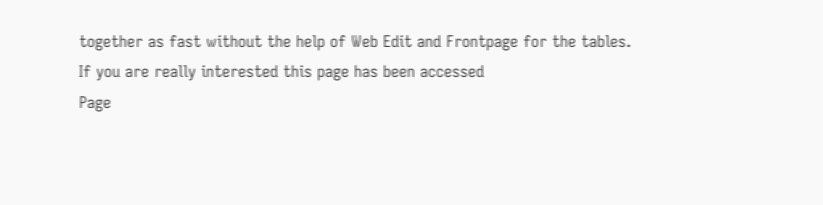together as fast without the help of Web Edit and Frontpage for the tables.
If you are really interested this page has been accessed
Page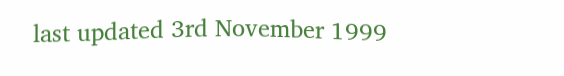last updated 3rd November 1999